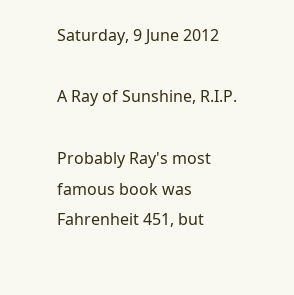Saturday, 9 June 2012

A Ray of Sunshine, R.I.P.

Probably Ray's most famous book was Fahrenheit 451, but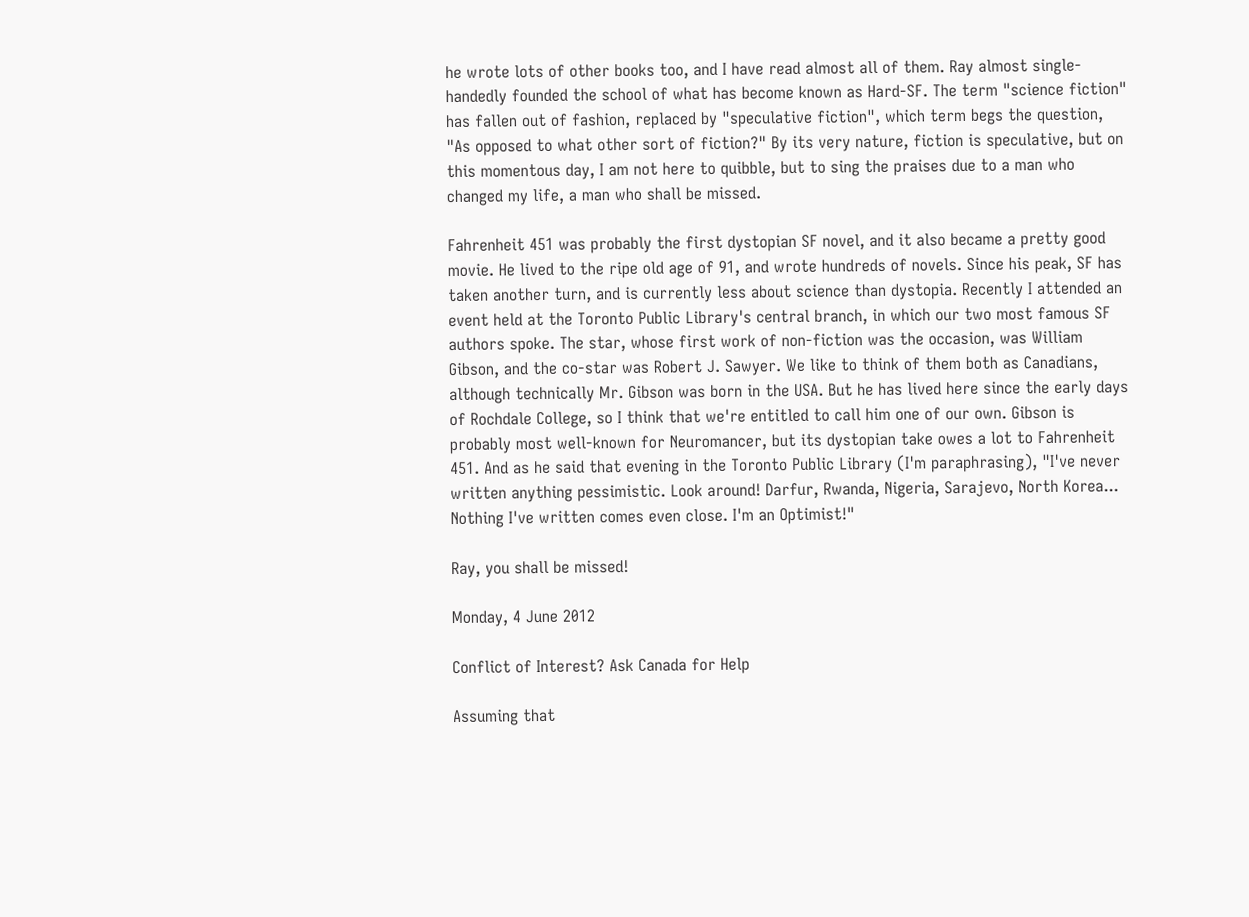he wrote lots of other books too, and I have read almost all of them. Ray almost single-handedly founded the school of what has become known as Hard-SF. The term "science fiction" has fallen out of fashion, replaced by "speculative fiction", which term begs the question, "As opposed to what other sort of fiction?" By its very nature, fiction is speculative, but on this momentous day, I am not here to quibble, but to sing the praises due to a man who changed my life, a man who shall be missed.

Fahrenheit 451 was probably the first dystopian SF novel, and it also became a pretty good movie. He lived to the ripe old age of 91, and wrote hundreds of novels. Since his peak, SF has taken another turn, and is currently less about science than dystopia. Recently I attended an event held at the Toronto Public Library's central branch, in which our two most famous SF authors spoke. The star, whose first work of non-fiction was the occasion, was William Gibson, and the co-star was Robert J. Sawyer. We like to think of them both as Canadians, although technically Mr. Gibson was born in the USA. But he has lived here since the early days of Rochdale College, so I think that we're entitled to call him one of our own. Gibson is probably most well-known for Neuromancer, but its dystopian take owes a lot to Fahrenheit 451. And as he said that evening in the Toronto Public Library (I'm paraphrasing), "I've never written anything pessimistic. Look around! Darfur, Rwanda, Nigeria, Sarajevo, North Korea... Nothing I've written comes even close. I'm an Optimist!"

Ray, you shall be missed!

Monday, 4 June 2012

Conflict of Interest? Ask Canada for Help

Assuming that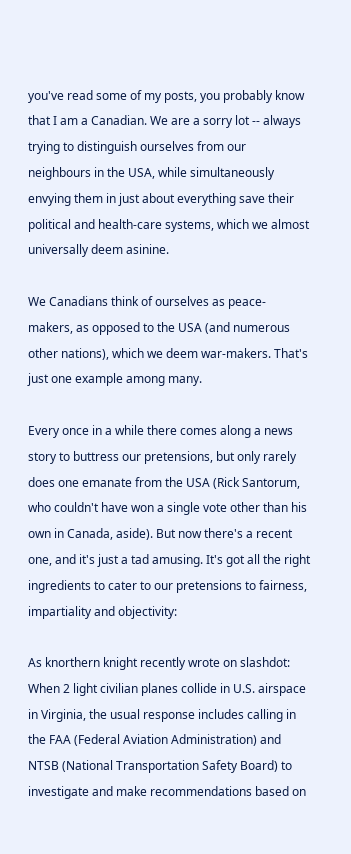you've read some of my posts, you probably know that I am a Canadian. We are a sorry lot -- always trying to distinguish ourselves from our neighbours in the USA, while simultaneously envying them in just about everything save their political and health-care systems, which we almost universally deem asinine.

We Canadians think of ourselves as peace-makers, as opposed to the USA (and numerous other nations), which we deem war-makers. That's just one example among many.

Every once in a while there comes along a news story to buttress our pretensions, but only rarely does one emanate from the USA (Rick Santorum, who couldn't have won a single vote other than his own in Canada, aside). But now there's a recent one, and it's just a tad amusing. It's got all the right ingredients to cater to our pretensions to fairness, impartiality and objectivity:

As knorthern knight recently wrote on slashdot:
When 2 light civilian planes collide in U.S. airspace in Virginia, the usual response includes calling in the FAA (Federal Aviation Administration) and NTSB (National Transportation Safety Board) to investigate and make recommendations based on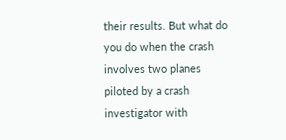their results. But what do you do when the crash involves two planes piloted by a crash investigator with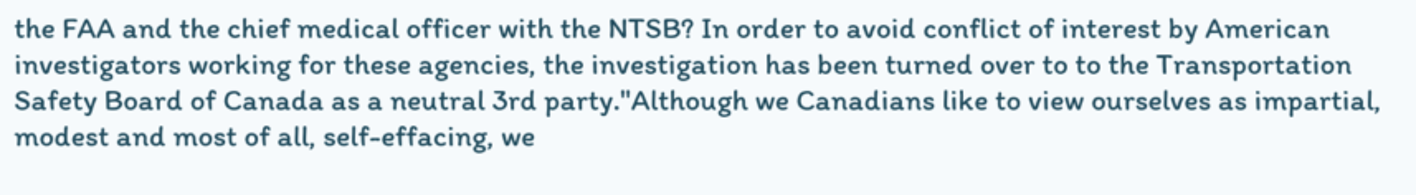the FAA and the chief medical officer with the NTSB? In order to avoid conflict of interest by American investigators working for these agencies, the investigation has been turned over to to the Transportation Safety Board of Canada as a neutral 3rd party."Although we Canadians like to view ourselves as impartial, modest and most of all, self-effacing, we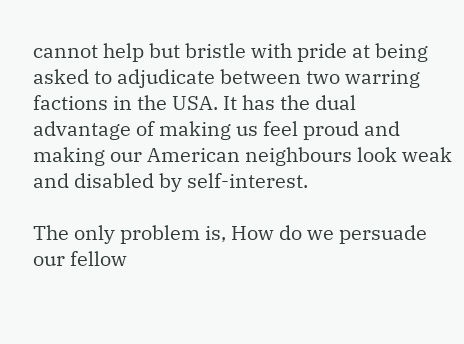cannot help but bristle with pride at being asked to adjudicate between two warring factions in the USA. It has the dual advantage of making us feel proud and making our American neighbours look weak and disabled by self-interest.

The only problem is, How do we persuade our fellow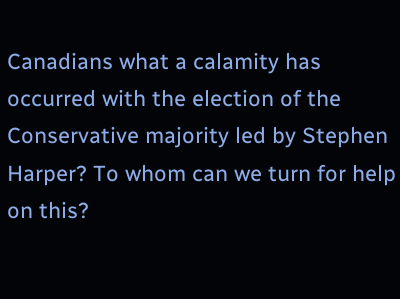Canadians what a calamity has occurred with the election of the Conservative majority led by Stephen Harper? To whom can we turn for help on this?